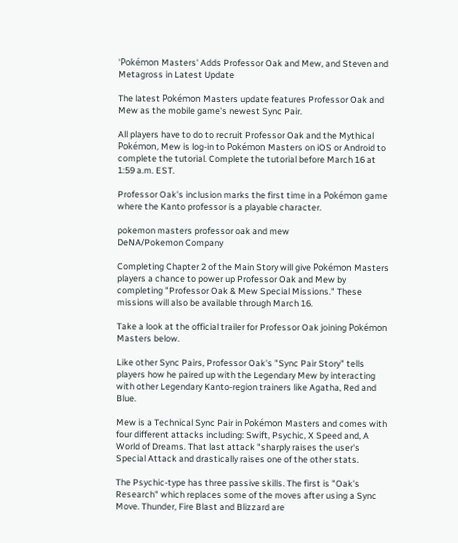'Pokémon Masters' Adds Professor Oak and Mew, and Steven and Metagross in Latest Update

The latest Pokémon Masters update features Professor Oak and Mew as the mobile game's newest Sync Pair.

All players have to do to recruit Professor Oak and the Mythical Pokémon, Mew is log-in to Pokémon Masters on iOS or Android to complete the tutorial. Complete the tutorial before March 16 at 1:59 a.m. EST.

Professor Oak's inclusion marks the first time in a Pokémon game where the Kanto professor is a playable character.

pokemon masters professor oak and mew
DeNA/Pokemon Company

Completing Chapter 2 of the Main Story will give Pokémon Masters players a chance to power up Professor Oak and Mew by completing "Professor Oak & Mew Special Missions." These missions will also be available through March 16.

Take a look at the official trailer for Professor Oak joining Pokémon Masters below.

Like other Sync Pairs, Professor Oak's "Sync Pair Story" tells players how he paired up with the Legendary Mew by interacting with other Legendary Kanto-region trainers like Agatha, Red and Blue.

Mew is a Technical Sync Pair in Pokémon Masters and comes with four different attacks including: Swift, Psychic, X Speed and, A World of Dreams. That last attack "sharply raises the user's Special Attack and drastically raises one of the other stats.

The Psychic-type has three passive skills. The first is "Oak's Research" which replaces some of the moves after using a Sync Move. Thunder, Fire Blast and Blizzard are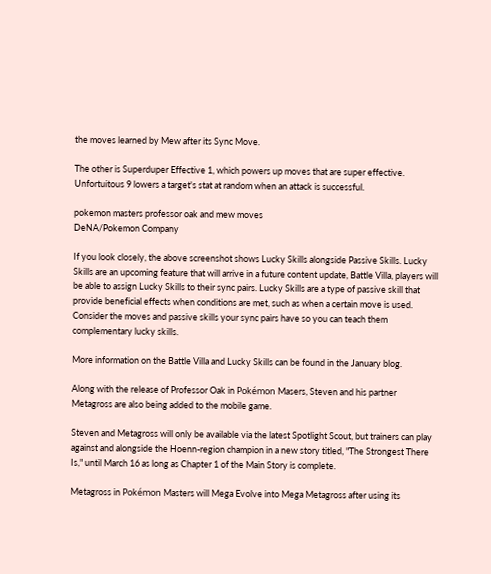the moves learned by Mew after its Sync Move.

The other is Superduper Effective 1, which powers up moves that are super effective. Unfortuitous 9 lowers a target's stat at random when an attack is successful.

pokemon masters professor oak and mew moves
DeNA/Pokemon Company

If you look closely, the above screenshot shows Lucky Skills alongside Passive Skills. Lucky Skills are an upcoming feature that will arrive in a future content update, Battle Villa, players will be able to assign Lucky Skills to their sync pairs. Lucky Skills are a type of passive skill that provide beneficial effects when conditions are met, such as when a certain move is used. Consider the moves and passive skills your sync pairs have so you can teach them complementary lucky skills.

More information on the Battle Villa and Lucky Skills can be found in the January blog.

Along with the release of Professor Oak in Pokémon Masers, Steven and his partner Metagross are also being added to the mobile game.

Steven and Metagross will only be available via the latest Spotlight Scout, but trainers can play against and alongside the Hoenn-region champion in a new story titled, "The Strongest There Is," until March 16 as long as Chapter 1 of the Main Story is complete.

Metagross in Pokémon Masters will Mega Evolve into Mega Metagross after using its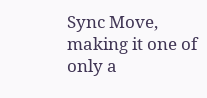Sync Move, making it one of only a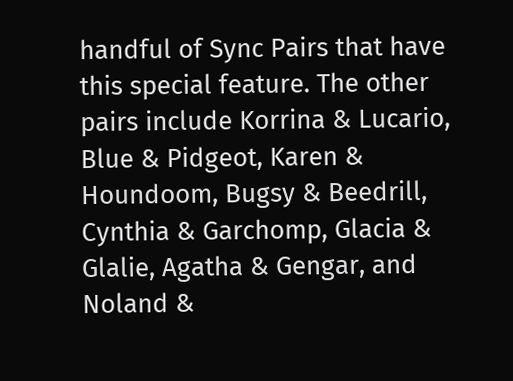handful of Sync Pairs that have this special feature. The other pairs include Korrina & Lucario, Blue & Pidgeot, Karen & Houndoom, Bugsy & Beedrill, Cynthia & Garchomp, Glacia & Glalie, Agatha & Gengar, and Noland &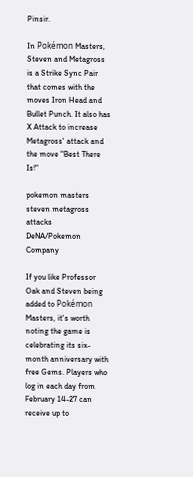Pinsir.

In Pokémon Masters, Steven and Metagross is a Strike Sync Pair that comes with the moves Iron Head and Bullet Punch. It also has X Attack to increase Metagross' attack and the move "Best There Is!"

pokemon masters steven metagross attacks
DeNA/Pokemon Company

If you like Professor Oak and Steven being added to Pokémon Masters, it's worth noting the game is celebrating its six-month anniversary with free Gems. Players who log in each day from February 14-27 can receive up to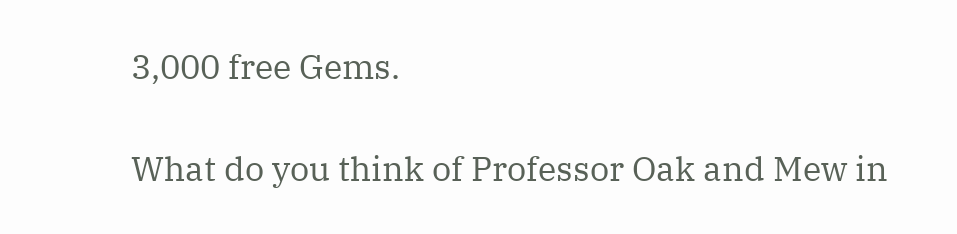3,000 free Gems.

What do you think of Professor Oak and Mew in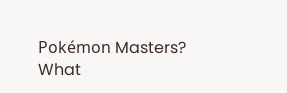Pokémon Masters? What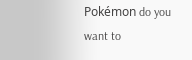Pokémon do you want to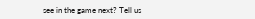see in the game next? Tell us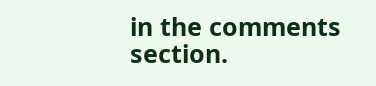in the comments section.